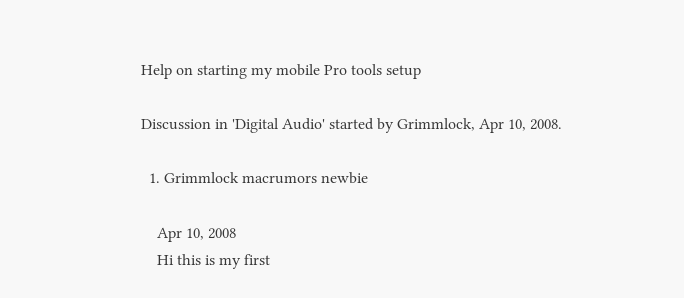Help on starting my mobile Pro tools setup

Discussion in 'Digital Audio' started by Grimmlock, Apr 10, 2008.

  1. Grimmlock macrumors newbie

    Apr 10, 2008
    Hi this is my first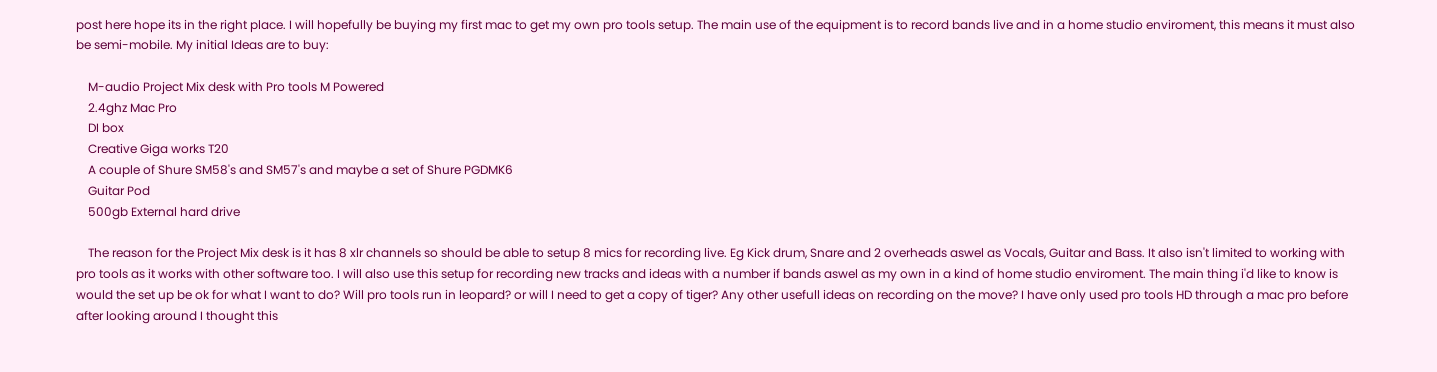post here hope its in the right place. I will hopefully be buying my first mac to get my own pro tools setup. The main use of the equipment is to record bands live and in a home studio enviroment, this means it must also be semi-mobile. My initial Ideas are to buy:

    M-audio Project Mix desk with Pro tools M Powered
    2.4ghz Mac Pro
    DI box
    Creative Giga works T20
    A couple of Shure SM58's and SM57's and maybe a set of Shure PGDMK6
    Guitar Pod
    500gb External hard drive

    The reason for the Project Mix desk is it has 8 xlr channels so should be able to setup 8 mics for recording live. Eg Kick drum, Snare and 2 overheads aswel as Vocals, Guitar and Bass. It also isn't limited to working with pro tools as it works with other software too. I will also use this setup for recording new tracks and ideas with a number if bands aswel as my own in a kind of home studio enviroment. The main thing i'd like to know is would the set up be ok for what I want to do? Will pro tools run in leopard? or will I need to get a copy of tiger? Any other usefull ideas on recording on the move? I have only used pro tools HD through a mac pro before after looking around I thought this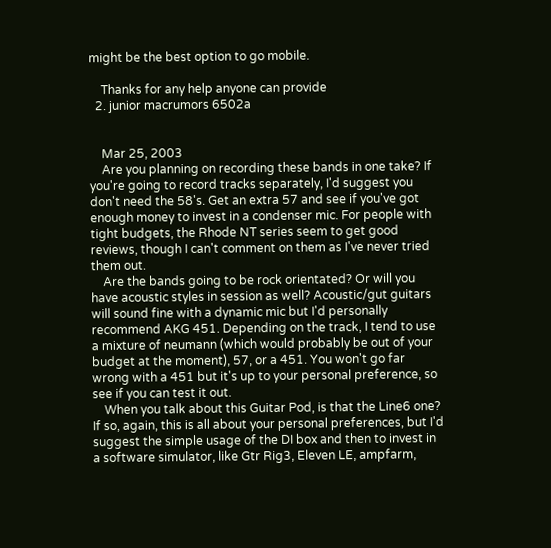might be the best option to go mobile.

    Thanks for any help anyone can provide
  2. junior macrumors 6502a


    Mar 25, 2003
    Are you planning on recording these bands in one take? If you're going to record tracks separately, I'd suggest you don't need the 58's. Get an extra 57 and see if you've got enough money to invest in a condenser mic. For people with tight budgets, the Rhode NT series seem to get good reviews, though I can't comment on them as I've never tried them out.
    Are the bands going to be rock orientated? Or will you have acoustic styles in session as well? Acoustic/gut guitars will sound fine with a dynamic mic but I'd personally recommend AKG 451. Depending on the track, I tend to use a mixture of neumann (which would probably be out of your budget at the moment), 57, or a 451. You won't go far wrong with a 451 but it's up to your personal preference, so see if you can test it out.
    When you talk about this Guitar Pod, is that the Line6 one? If so, again, this is all about your personal preferences, but I'd suggest the simple usage of the DI box and then to invest in a software simulator, like Gtr Rig3, Eleven LE, ampfarm,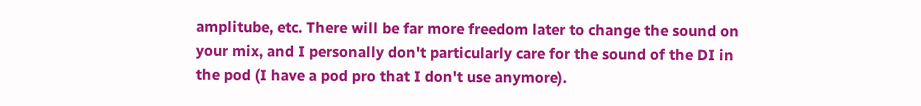amplitube, etc. There will be far more freedom later to change the sound on your mix, and I personally don't particularly care for the sound of the DI in the pod (I have a pod pro that I don't use anymore).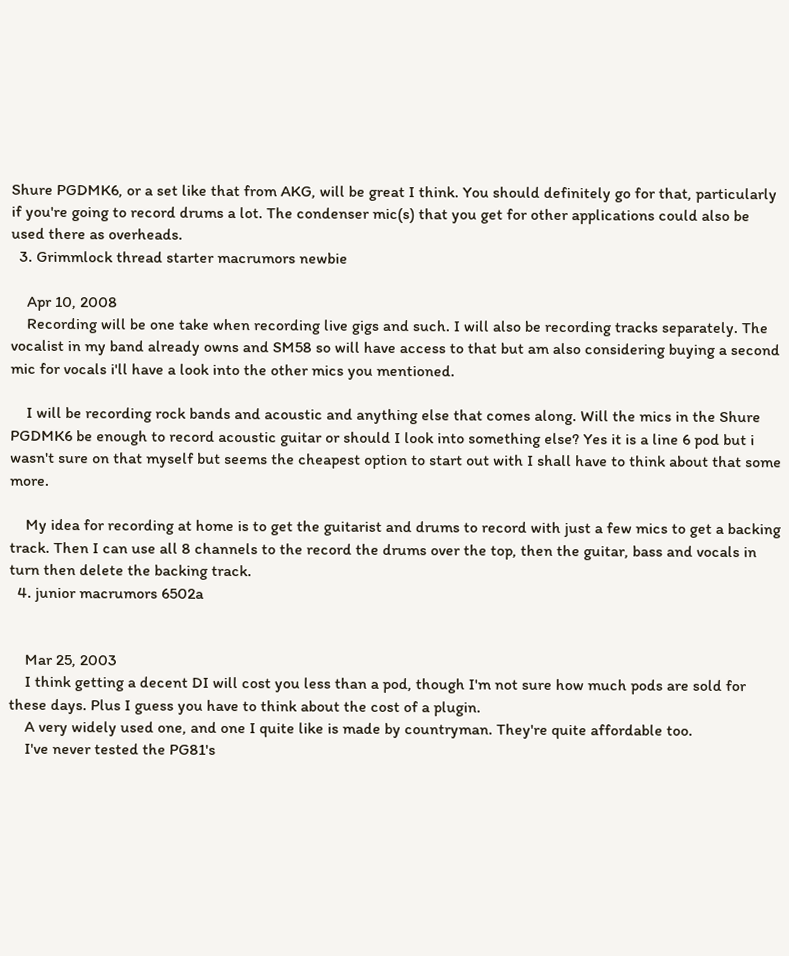Shure PGDMK6, or a set like that from AKG, will be great I think. You should definitely go for that, particularly if you're going to record drums a lot. The condenser mic(s) that you get for other applications could also be used there as overheads.
  3. Grimmlock thread starter macrumors newbie

    Apr 10, 2008
    Recording will be one take when recording live gigs and such. I will also be recording tracks separately. The vocalist in my band already owns and SM58 so will have access to that but am also considering buying a second mic for vocals i'll have a look into the other mics you mentioned.

    I will be recording rock bands and acoustic and anything else that comes along. Will the mics in the Shure PGDMK6 be enough to record acoustic guitar or should I look into something else? Yes it is a line 6 pod but i wasn't sure on that myself but seems the cheapest option to start out with I shall have to think about that some more.

    My idea for recording at home is to get the guitarist and drums to record with just a few mics to get a backing track. Then I can use all 8 channels to the record the drums over the top, then the guitar, bass and vocals in turn then delete the backing track.
  4. junior macrumors 6502a


    Mar 25, 2003
    I think getting a decent DI will cost you less than a pod, though I'm not sure how much pods are sold for these days. Plus I guess you have to think about the cost of a plugin.
    A very widely used one, and one I quite like is made by countryman. They're quite affordable too.
    I've never tested the PG81's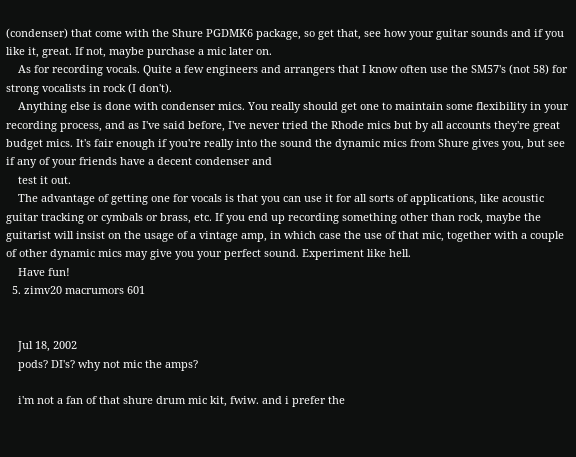(condenser) that come with the Shure PGDMK6 package, so get that, see how your guitar sounds and if you like it, great. If not, maybe purchase a mic later on.
    As for recording vocals. Quite a few engineers and arrangers that I know often use the SM57's (not 58) for strong vocalists in rock (I don't).
    Anything else is done with condenser mics. You really should get one to maintain some flexibility in your recording process, and as I've said before, I've never tried the Rhode mics but by all accounts they're great budget mics. It's fair enough if you're really into the sound the dynamic mics from Shure gives you, but see if any of your friends have a decent condenser and
    test it out.
    The advantage of getting one for vocals is that you can use it for all sorts of applications, like acoustic guitar tracking or cymbals or brass, etc. If you end up recording something other than rock, maybe the guitarist will insist on the usage of a vintage amp, in which case the use of that mic, together with a couple of other dynamic mics may give you your perfect sound. Experiment like hell.
    Have fun!
  5. zimv20 macrumors 601


    Jul 18, 2002
    pods? DI's? why not mic the amps?

    i'm not a fan of that shure drum mic kit, fwiw. and i prefer the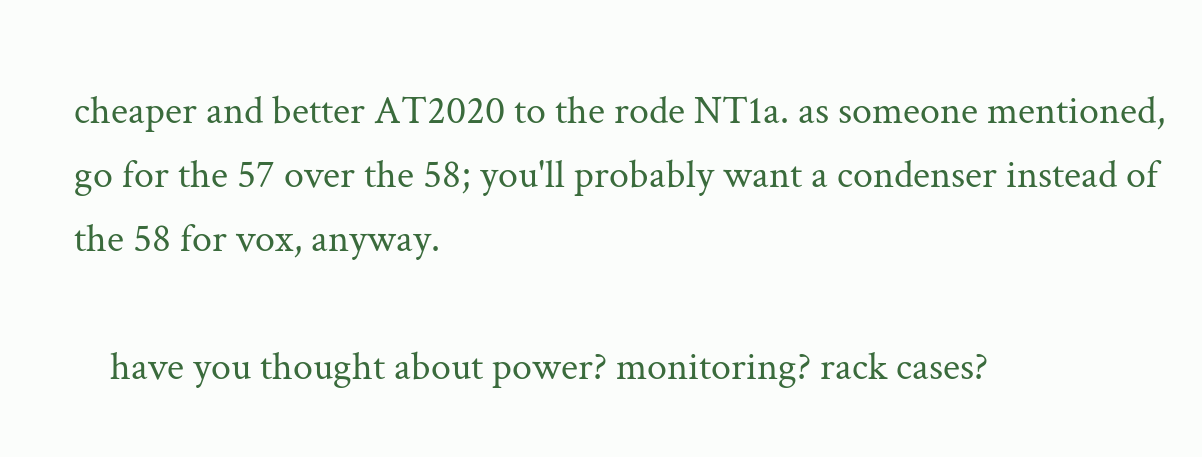cheaper and better AT2020 to the rode NT1a. as someone mentioned, go for the 57 over the 58; you'll probably want a condenser instead of the 58 for vox, anyway.

    have you thought about power? monitoring? rack cases?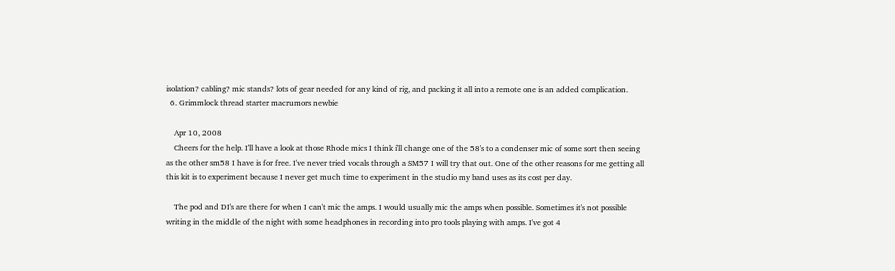isolation? cabling? mic stands? lots of gear needed for any kind of rig, and packing it all into a remote one is an added complication.
  6. Grimmlock thread starter macrumors newbie

    Apr 10, 2008
    Cheers for the help. I'll have a look at those Rhode mics I think i'll change one of the 58's to a condenser mic of some sort then seeing as the other sm58 I have is for free. I've never tried vocals through a SM57 I will try that out. One of the other reasons for me getting all this kit is to experiment because I never get much time to experiment in the studio my band uses as its cost per day.

    The pod and DI's are there for when I can't mic the amps. I would usually mic the amps when possible. Sometimes it's not possible writing in the middle of the night with some headphones in recording into pro tools playing with amps. I've got 4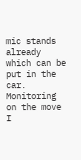mic stands already which can be put in the car. Monitoring on the move I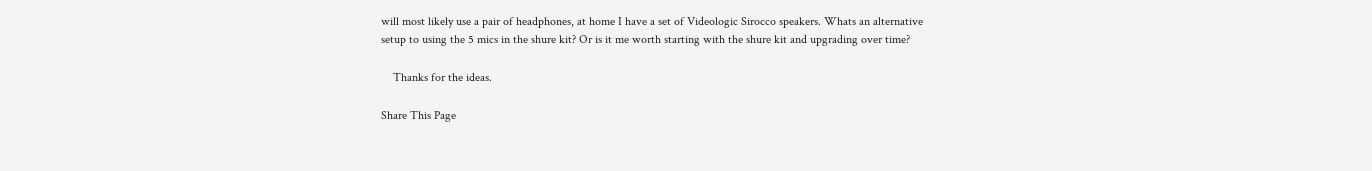will most likely use a pair of headphones, at home I have a set of Videologic Sirocco speakers. Whats an alternative setup to using the 5 mics in the shure kit? Or is it me worth starting with the shure kit and upgrading over time?

    Thanks for the ideas.

Share This Page